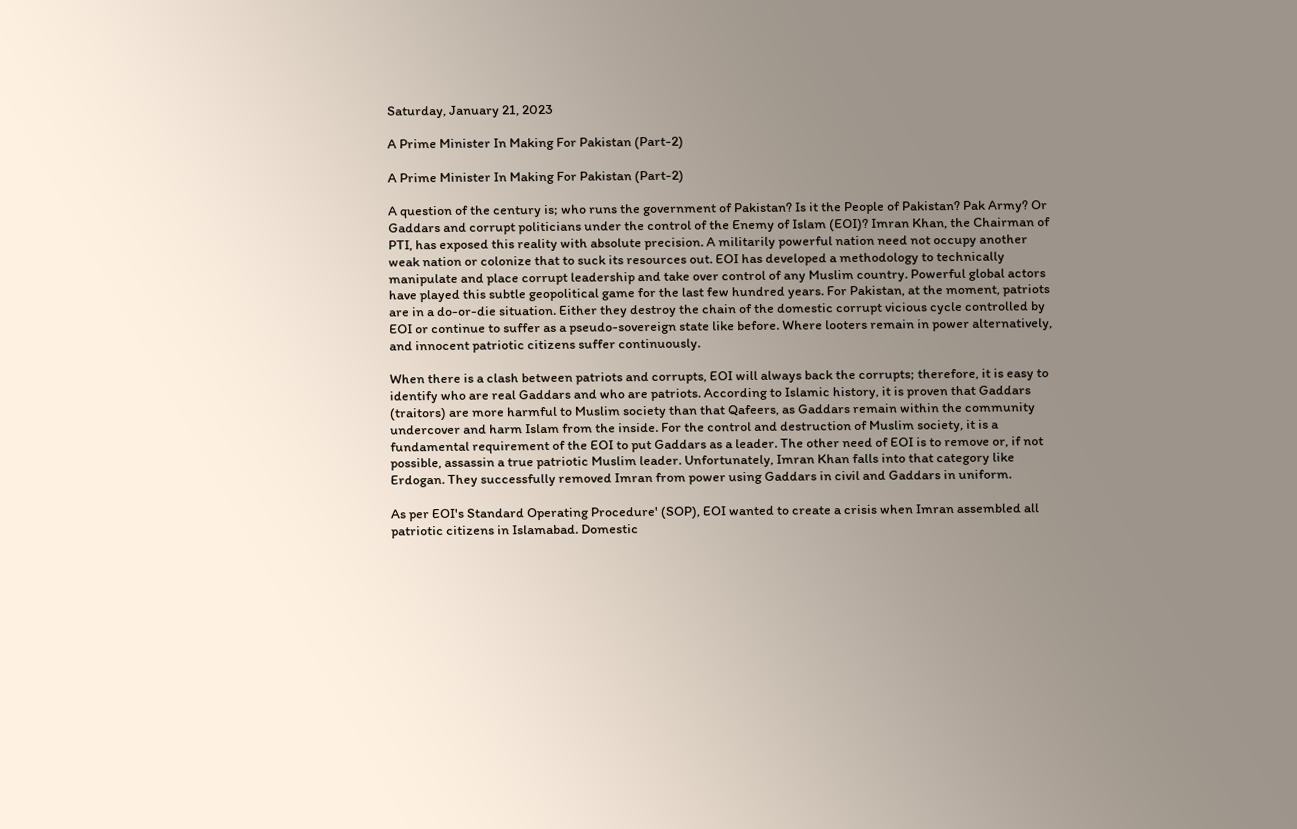Saturday, January 21, 2023

A Prime Minister In Making For Pakistan (Part-2)

A Prime Minister In Making For Pakistan (Part-2)

A question of the century is; who runs the government of Pakistan? Is it the People of Pakistan? Pak Army? Or Gaddars and corrupt politicians under the control of the Enemy of Islam (EOI)? Imran Khan, the Chairman of PTI, has exposed this reality with absolute precision. A militarily powerful nation need not occupy another weak nation or colonize that to suck its resources out. EOI has developed a methodology to technically manipulate and place corrupt leadership and take over control of any Muslim country. Powerful global actors have played this subtle geopolitical game for the last few hundred years. For Pakistan, at the moment, patriots are in a do-or-die situation. Either they destroy the chain of the domestic corrupt vicious cycle controlled by EOI or continue to suffer as a pseudo-sovereign state like before. Where looters remain in power alternatively, and innocent patriotic citizens suffer continuously.

When there is a clash between patriots and corrupts, EOI will always back the corrupts; therefore, it is easy to identify who are real Gaddars and who are patriots. According to Islamic history, it is proven that Gaddars (traitors) are more harmful to Muslim society than that Qafeers, as Gaddars remain within the community undercover and harm Islam from the inside. For the control and destruction of Muslim society, it is a fundamental requirement of the EOI to put Gaddars as a leader. The other need of EOI is to remove or, if not possible, assassin a true patriotic Muslim leader. Unfortunately, Imran Khan falls into that category like Erdogan. They successfully removed Imran from power using Gaddars in civil and Gaddars in uniform.

As per EOI's Standard Operating Procedure' (SOP), EOI wanted to create a crisis when Imran assembled all patriotic citizens in Islamabad. Domestic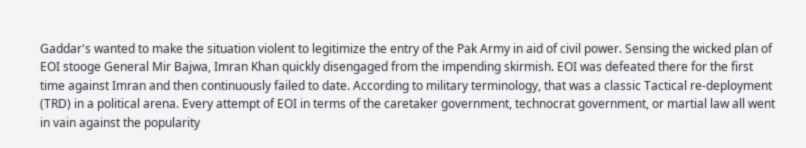Gaddar's wanted to make the situation violent to legitimize the entry of the Pak Army in aid of civil power. Sensing the wicked plan of EOI stooge General Mir Bajwa, Imran Khan quickly disengaged from the impending skirmish. EOI was defeated there for the first time against Imran and then continuously failed to date. According to military terminology, that was a classic Tactical re-deployment (TRD) in a political arena. Every attempt of EOI in terms of the caretaker government, technocrat government, or martial law all went in vain against the popularity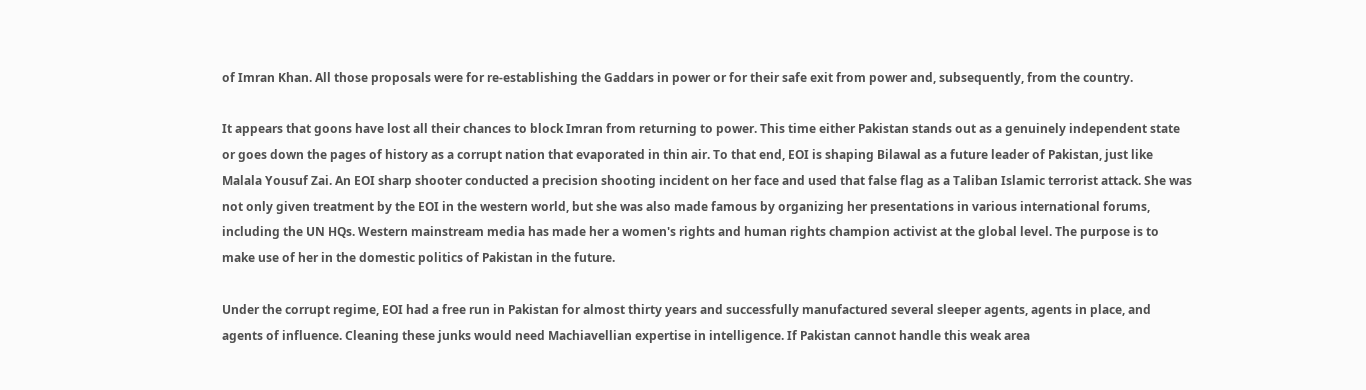of Imran Khan. All those proposals were for re-establishing the Gaddars in power or for their safe exit from power and, subsequently, from the country.

It appears that goons have lost all their chances to block Imran from returning to power. This time either Pakistan stands out as a genuinely independent state or goes down the pages of history as a corrupt nation that evaporated in thin air. To that end, EOI is shaping Bilawal as a future leader of Pakistan, just like Malala Yousuf Zai. An EOI sharp shooter conducted a precision shooting incident on her face and used that false flag as a Taliban Islamic terrorist attack. She was not only given treatment by the EOI in the western world, but she was also made famous by organizing her presentations in various international forums, including the UN HQs. Western mainstream media has made her a women's rights and human rights champion activist at the global level. The purpose is to make use of her in the domestic politics of Pakistan in the future.

Under the corrupt regime, EOI had a free run in Pakistan for almost thirty years and successfully manufactured several sleeper agents, agents in place, and agents of influence. Cleaning these junks would need Machiavellian expertise in intelligence. If Pakistan cannot handle this weak area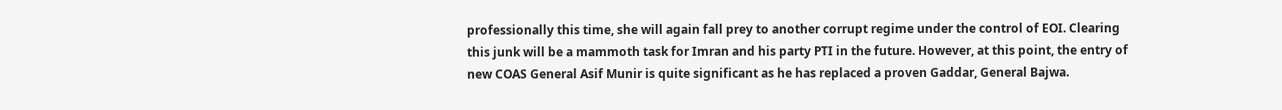professionally this time, she will again fall prey to another corrupt regime under the control of EOI. Clearing this junk will be a mammoth task for Imran and his party PTI in the future. However, at this point, the entry of new COAS General Asif Munir is quite significant as he has replaced a proven Gaddar, General Bajwa.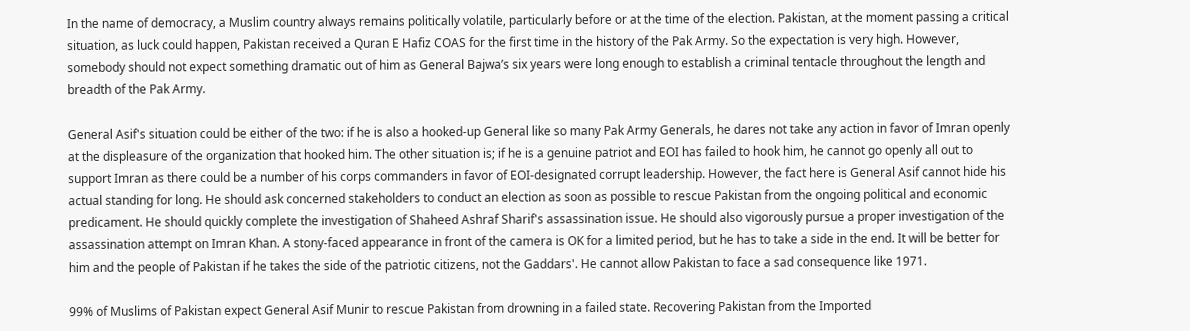In the name of democracy, a Muslim country always remains politically volatile, particularly before or at the time of the election. Pakistan, at the moment passing a critical situation, as luck could happen, Pakistan received a Quran E Hafiz COAS for the first time in the history of the Pak Army. So the expectation is very high. However, somebody should not expect something dramatic out of him as General Bajwa’s six years were long enough to establish a criminal tentacle throughout the length and breadth of the Pak Army.

General Asif's situation could be either of the two: if he is also a hooked-up General like so many Pak Army Generals, he dares not take any action in favor of Imran openly at the displeasure of the organization that hooked him. The other situation is; if he is a genuine patriot and EOI has failed to hook him, he cannot go openly all out to support Imran as there could be a number of his corps commanders in favor of EOI-designated corrupt leadership. However, the fact here is General Asif cannot hide his actual standing for long. He should ask concerned stakeholders to conduct an election as soon as possible to rescue Pakistan from the ongoing political and economic predicament. He should quickly complete the investigation of Shaheed Ashraf Sharif's assassination issue. He should also vigorously pursue a proper investigation of the assassination attempt on Imran Khan. A stony-faced appearance in front of the camera is OK for a limited period, but he has to take a side in the end. It will be better for him and the people of Pakistan if he takes the side of the patriotic citizens, not the Gaddars'. He cannot allow Pakistan to face a sad consequence like 1971.

99% of Muslims of Pakistan expect General Asif Munir to rescue Pakistan from drowning in a failed state. Recovering Pakistan from the Imported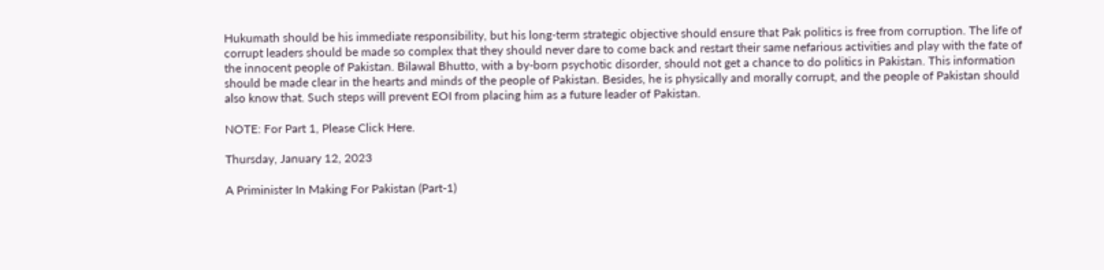Hukumath should be his immediate responsibility, but his long-term strategic objective should ensure that Pak politics is free from corruption. The life of corrupt leaders should be made so complex that they should never dare to come back and restart their same nefarious activities and play with the fate of the innocent people of Pakistan. Bilawal Bhutto, with a by-born psychotic disorder, should not get a chance to do politics in Pakistan. This information should be made clear in the hearts and minds of the people of Pakistan. Besides, he is physically and morally corrupt, and the people of Pakistan should also know that. Such steps will prevent EOI from placing him as a future leader of Pakistan.

NOTE: For Part 1, Please Click Here.

Thursday, January 12, 2023

A Priminister In Making For Pakistan (Part-1)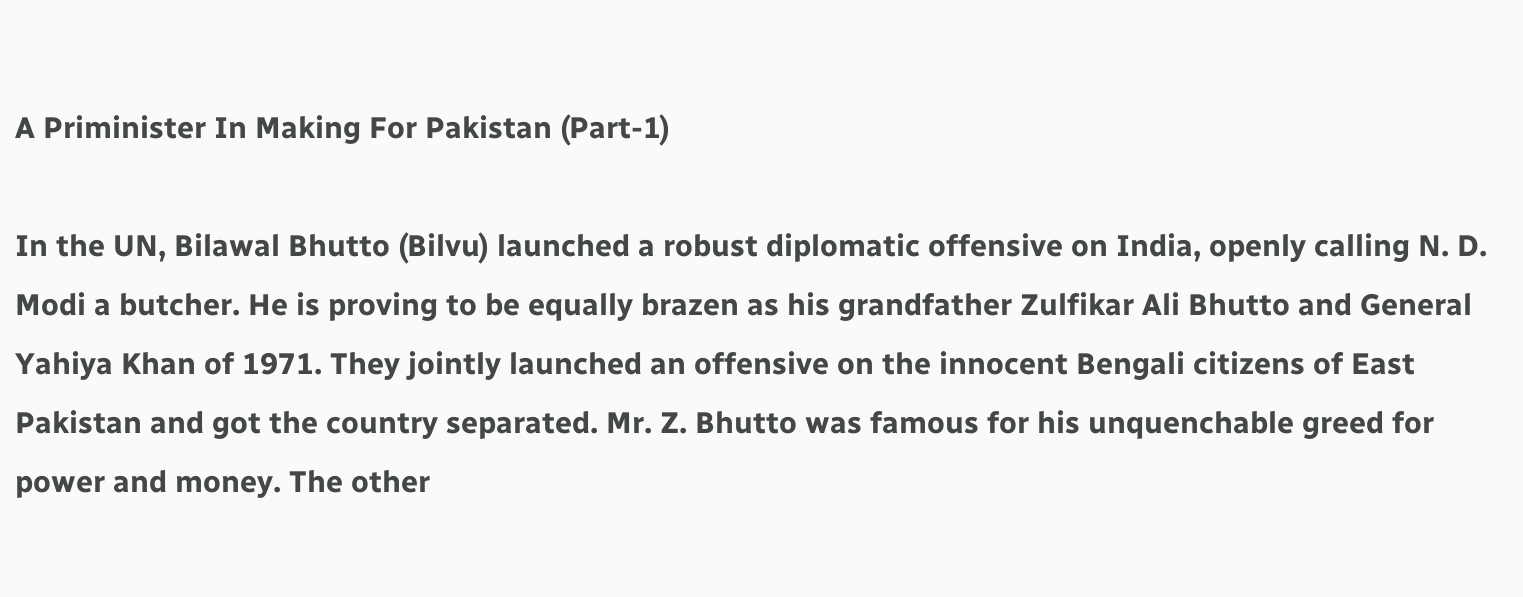A Priminister In Making For Pakistan (Part-1)

In the UN, Bilawal Bhutto (Bilvu) launched a robust diplomatic offensive on India, openly calling N. D. Modi a butcher. He is proving to be equally brazen as his grandfather Zulfikar Ali Bhutto and General Yahiya Khan of 1971. They jointly launched an offensive on the innocent Bengali citizens of East Pakistan and got the country separated. Mr. Z. Bhutto was famous for his unquenchable greed for power and money. The other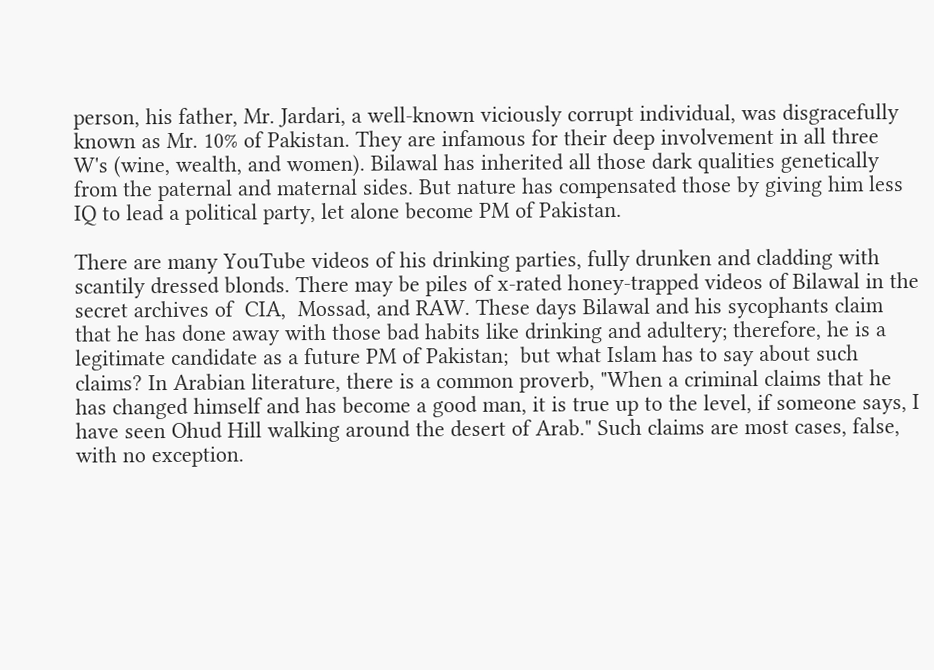person, his father, Mr. Jardari, a well-known viciously corrupt individual, was disgracefully known as Mr. 10% of Pakistan. They are infamous for their deep involvement in all three W's (wine, wealth, and women). Bilawal has inherited all those dark qualities genetically from the paternal and maternal sides. But nature has compensated those by giving him less IQ to lead a political party, let alone become PM of Pakistan.

There are many YouTube videos of his drinking parties, fully drunken and cladding with scantily dressed blonds. There may be piles of x-rated honey-trapped videos of Bilawal in the secret archives of  CIA,  Mossad, and RAW. These days Bilawal and his sycophants claim that he has done away with those bad habits like drinking and adultery; therefore, he is a legitimate candidate as a future PM of Pakistan;  but what Islam has to say about such claims? In Arabian literature, there is a common proverb, "When a criminal claims that he has changed himself and has become a good man, it is true up to the level, if someone says, I have seen Ohud Hill walking around the desert of Arab." Such claims are most cases, false, with no exception.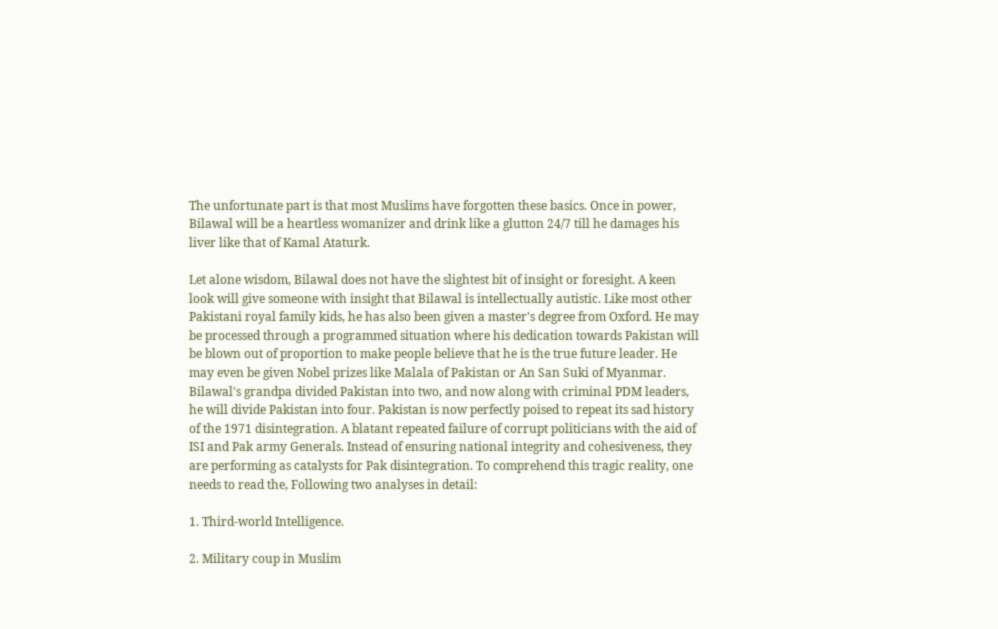The unfortunate part is that most Muslims have forgotten these basics. Once in power, Bilawal will be a heartless womanizer and drink like a glutton 24/7 till he damages his liver like that of Kamal Ataturk.

Let alone wisdom, Bilawal does not have the slightest bit of insight or foresight. A keen look will give someone with insight that Bilawal is intellectually autistic. Like most other Pakistani royal family kids, he has also been given a master's degree from Oxford. He may be processed through a programmed situation where his dedication towards Pakistan will be blown out of proportion to make people believe that he is the true future leader. He may even be given Nobel prizes like Malala of Pakistan or An San Suki of Myanmar. Bilawal's grandpa divided Pakistan into two, and now along with criminal PDM leaders, he will divide Pakistan into four. Pakistan is now perfectly poised to repeat its sad history of the 1971 disintegration. A blatant repeated failure of corrupt politicians with the aid of ISI and Pak army Generals. Instead of ensuring national integrity and cohesiveness, they are performing as catalysts for Pak disintegration. To comprehend this tragic reality, one needs to read the, Following two analyses in detail:

1. Third-world Intelligence.

2. Military coup in Muslim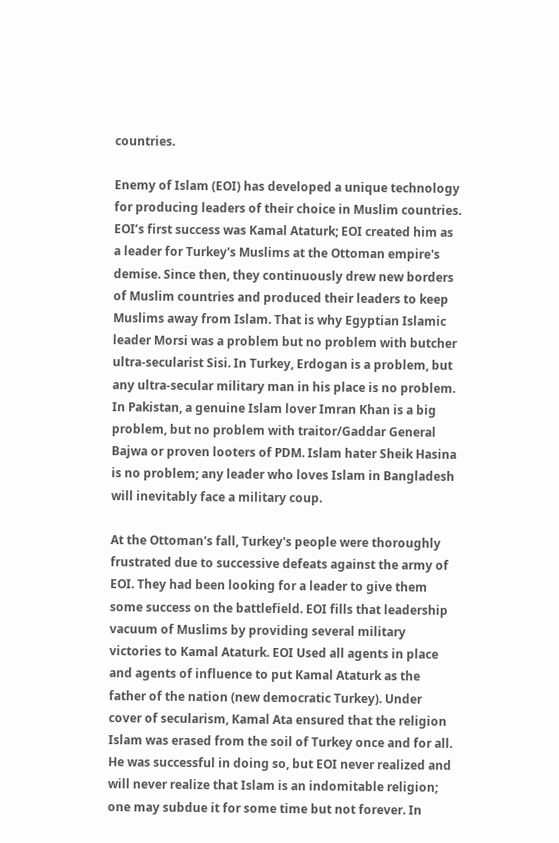countries.

Enemy of Islam (EOI) has developed a unique technology for producing leaders of their choice in Muslim countries. EOI’s first success was Kamal Ataturk; EOI created him as a leader for Turkey's Muslims at the Ottoman empire's demise. Since then, they continuously drew new borders of Muslim countries and produced their leaders to keep Muslims away from Islam. That is why Egyptian Islamic leader Morsi was a problem but no problem with butcher ultra-secularist Sisi. In Turkey, Erdogan is a problem, but any ultra-secular military man in his place is no problem. In Pakistan, a genuine Islam lover Imran Khan is a big problem, but no problem with traitor/Gaddar General Bajwa or proven looters of PDM. Islam hater Sheik Hasina is no problem; any leader who loves Islam in Bangladesh will inevitably face a military coup.

At the Ottoman's fall, Turkey's people were thoroughly frustrated due to successive defeats against the army of EOI. They had been looking for a leader to give them some success on the battlefield. EOI fills that leadership vacuum of Muslims by providing several military victories to Kamal Ataturk. EOI Used all agents in place and agents of influence to put Kamal Ataturk as the father of the nation (new democratic Turkey). Under cover of secularism, Kamal Ata ensured that the religion Islam was erased from the soil of Turkey once and for all. He was successful in doing so, but EOI never realized and will never realize that Islam is an indomitable religion; one may subdue it for some time but not forever. In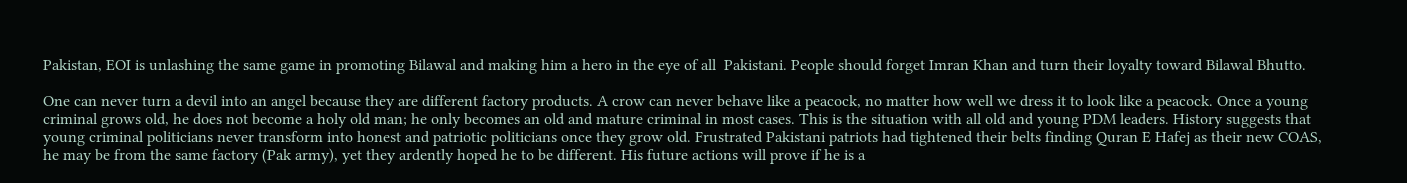Pakistan, EOI is unlashing the same game in promoting Bilawal and making him a hero in the eye of all  Pakistani. People should forget Imran Khan and turn their loyalty toward Bilawal Bhutto.

One can never turn a devil into an angel because they are different factory products. A crow can never behave like a peacock, no matter how well we dress it to look like a peacock. Once a young criminal grows old, he does not become a holy old man; he only becomes an old and mature criminal in most cases. This is the situation with all old and young PDM leaders. History suggests that young criminal politicians never transform into honest and patriotic politicians once they grow old. Frustrated Pakistani patriots had tightened their belts finding Quran E Hafej as their new COAS, he may be from the same factory (Pak army), yet they ardently hoped he to be different. His future actions will prove if he is a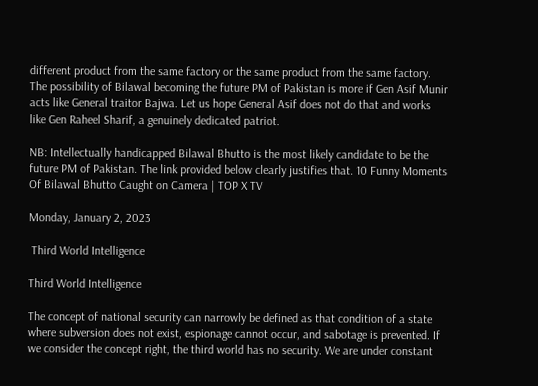different product from the same factory or the same product from the same factory. The possibility of Bilawal becoming the future PM of Pakistan is more if Gen Asif Munir acts like General traitor Bajwa. Let us hope General Asif does not do that and works like Gen Raheel Sharif, a genuinely dedicated patriot.

NB: Intellectually handicapped Bilawal Bhutto is the most likely candidate to be the future PM of Pakistan. The link provided below clearly justifies that. 10 Funny Moments Of Bilawal Bhutto Caught on Camera | TOP X TV

Monday, January 2, 2023

 Third World Intelligence

Third World Intelligence

The concept of national security can narrowly be defined as that condition of a state where subversion does not exist, espionage cannot occur, and sabotage is prevented. If we consider the concept right, the third world has no security. We are under constant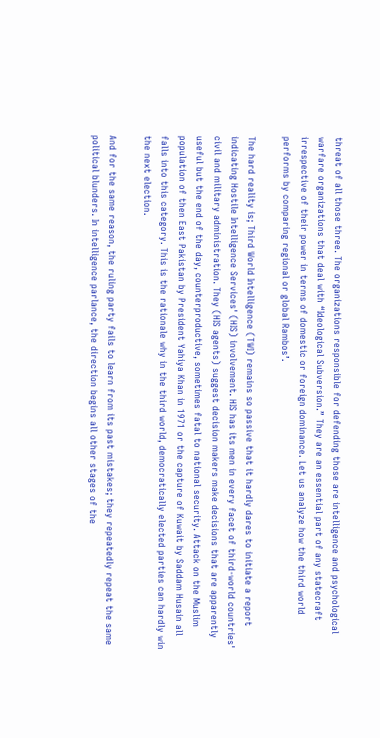threat of all those three. The organizations responsible for defending those are intelligence and psychological warfare organizations that deal with “Ideological Subversion.” They are an essential part of any statecraft irrespective of their power in terms of domestic or foreign dominance. Let us analyze how the third world performs by comparing regional or global Rambos’.

The hard reality is; Third World Intelligence (TWI) remains so passive that it hardly dares to initiate a report indicating Hostile Intelligence Services' (HIS) involvement. HIS has its men in every facet of third-world countries' civil and military administration. They (HIS agents) suggest decision makers make decisions that are apparently useful but the end of the day, counterproductive, sometimes fatal to national security. Attack on the Muslim population of then East Pakistan by President Yahiya Khan in 1971 or the capture of Kuwait by Saddam Husain all falls into this category. This is the rationale why in the third world, democratically elected parties can hardly win the next election.

And for the same reason, the ruling party fails to learn from its past mistakes; they repeatedly repeat the same political blunders. In intelligence parlance, the direction begins all other stages of the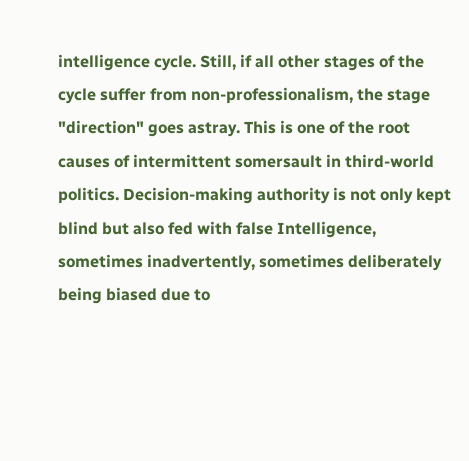intelligence cycle. Still, if all other stages of the cycle suffer from non-professionalism, the stage "direction" goes astray. This is one of the root causes of intermittent somersault in third-world politics. Decision-making authority is not only kept blind but also fed with false Intelligence, sometimes inadvertently, sometimes deliberately being biased due to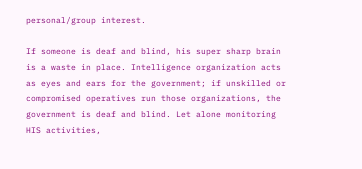personal/group interest.

If someone is deaf and blind, his super sharp brain is a waste in place. Intelligence organization acts as eyes and ears for the government; if unskilled or compromised operatives run those organizations, the government is deaf and blind. Let alone monitoring HIS activities,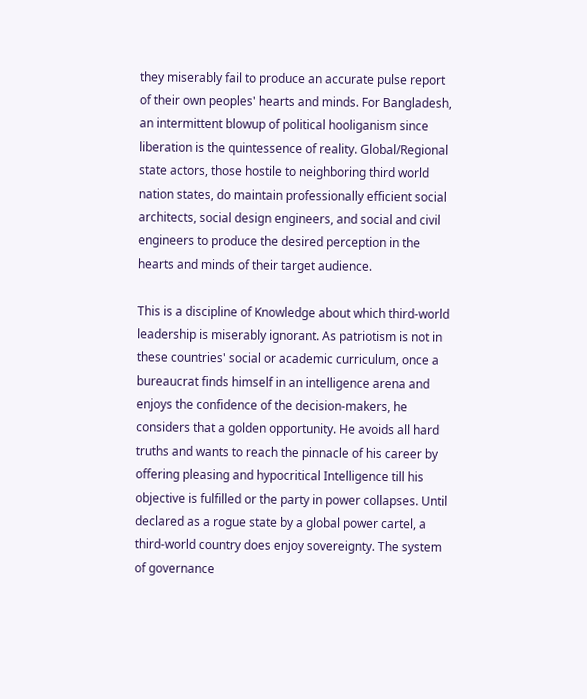they miserably fail to produce an accurate pulse report of their own peoples' hearts and minds. For Bangladesh, an intermittent blowup of political hooliganism since liberation is the quintessence of reality. Global/Regional state actors, those hostile to neighboring third world nation states, do maintain professionally efficient social architects, social design engineers, and social and civil engineers to produce the desired perception in the hearts and minds of their target audience.

This is a discipline of Knowledge about which third-world leadership is miserably ignorant. As patriotism is not in these countries' social or academic curriculum, once a bureaucrat finds himself in an intelligence arena and enjoys the confidence of the decision-makers, he considers that a golden opportunity. He avoids all hard truths and wants to reach the pinnacle of his career by offering pleasing and hypocritical Intelligence till his objective is fulfilled or the party in power collapses. Until declared as a rogue state by a global power cartel, a third-world country does enjoy sovereignty. The system of governance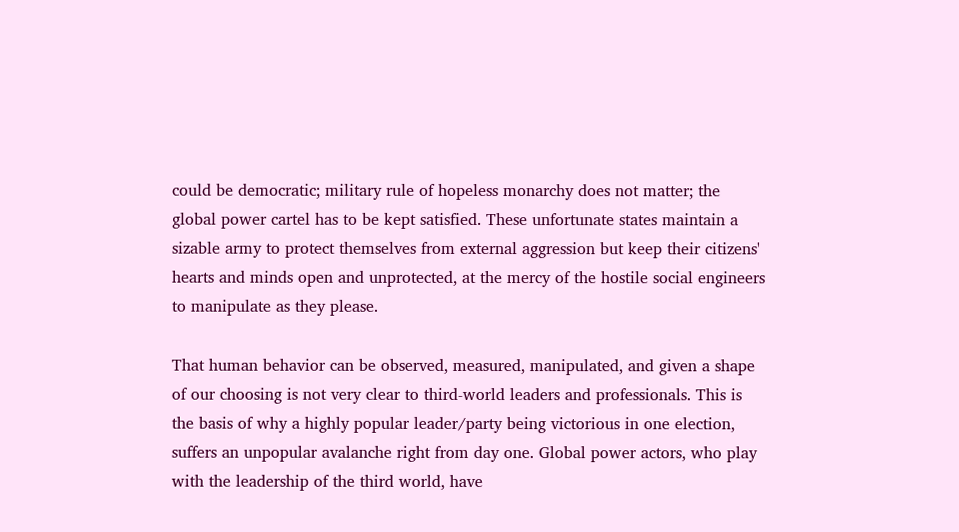could be democratic; military rule of hopeless monarchy does not matter; the global power cartel has to be kept satisfied. These unfortunate states maintain a sizable army to protect themselves from external aggression but keep their citizens' hearts and minds open and unprotected, at the mercy of the hostile social engineers to manipulate as they please.

That human behavior can be observed, measured, manipulated, and given a shape of our choosing is not very clear to third-world leaders and professionals. This is the basis of why a highly popular leader/party being victorious in one election, suffers an unpopular avalanche right from day one. Global power actors, who play with the leadership of the third world, have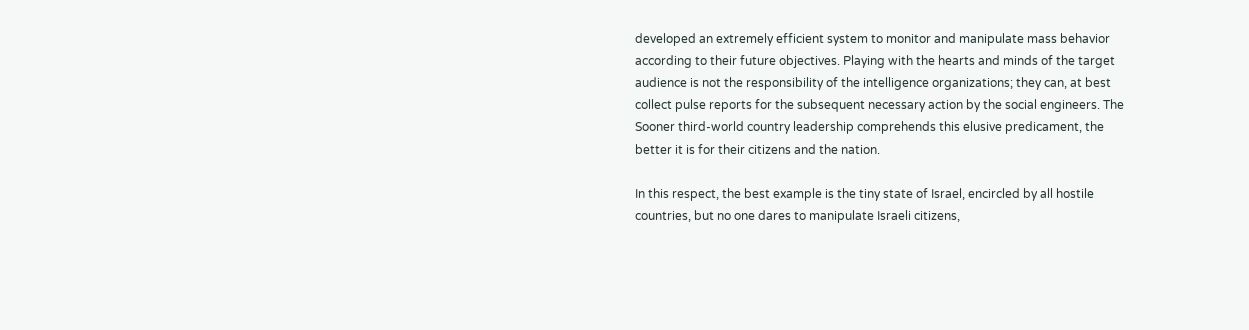developed an extremely efficient system to monitor and manipulate mass behavior according to their future objectives. Playing with the hearts and minds of the target audience is not the responsibility of the intelligence organizations; they can, at best collect pulse reports for the subsequent necessary action by the social engineers. The Sooner third-world country leadership comprehends this elusive predicament, the better it is for their citizens and the nation.

In this respect, the best example is the tiny state of Israel, encircled by all hostile countries, but no one dares to manipulate Israeli citizens,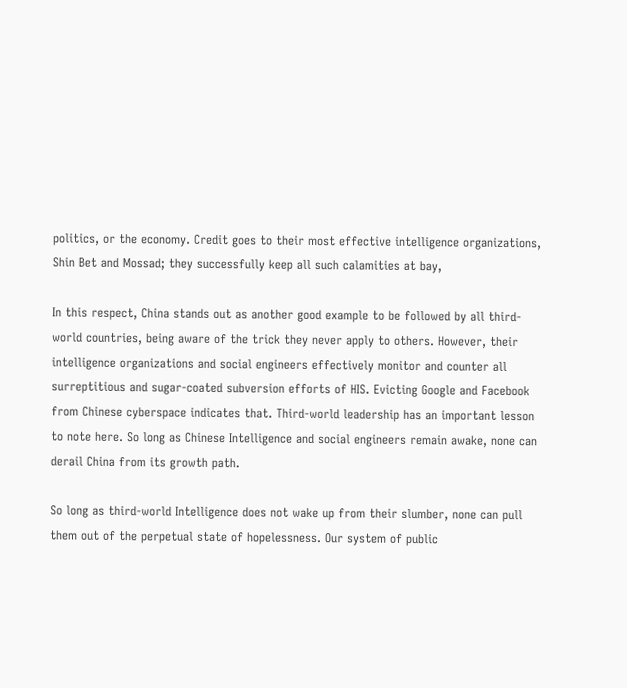politics, or the economy. Credit goes to their most effective intelligence organizations, Shin Bet and Mossad; they successfully keep all such calamities at bay,

In this respect, China stands out as another good example to be followed by all third-world countries, being aware of the trick they never apply to others. However, their intelligence organizations and social engineers effectively monitor and counter all surreptitious and sugar-coated subversion efforts of HIS. Evicting Google and Facebook from Chinese cyberspace indicates that. Third-world leadership has an important lesson to note here. So long as Chinese Intelligence and social engineers remain awake, none can derail China from its growth path.

So long as third-world Intelligence does not wake up from their slumber, none can pull them out of the perpetual state of hopelessness. Our system of public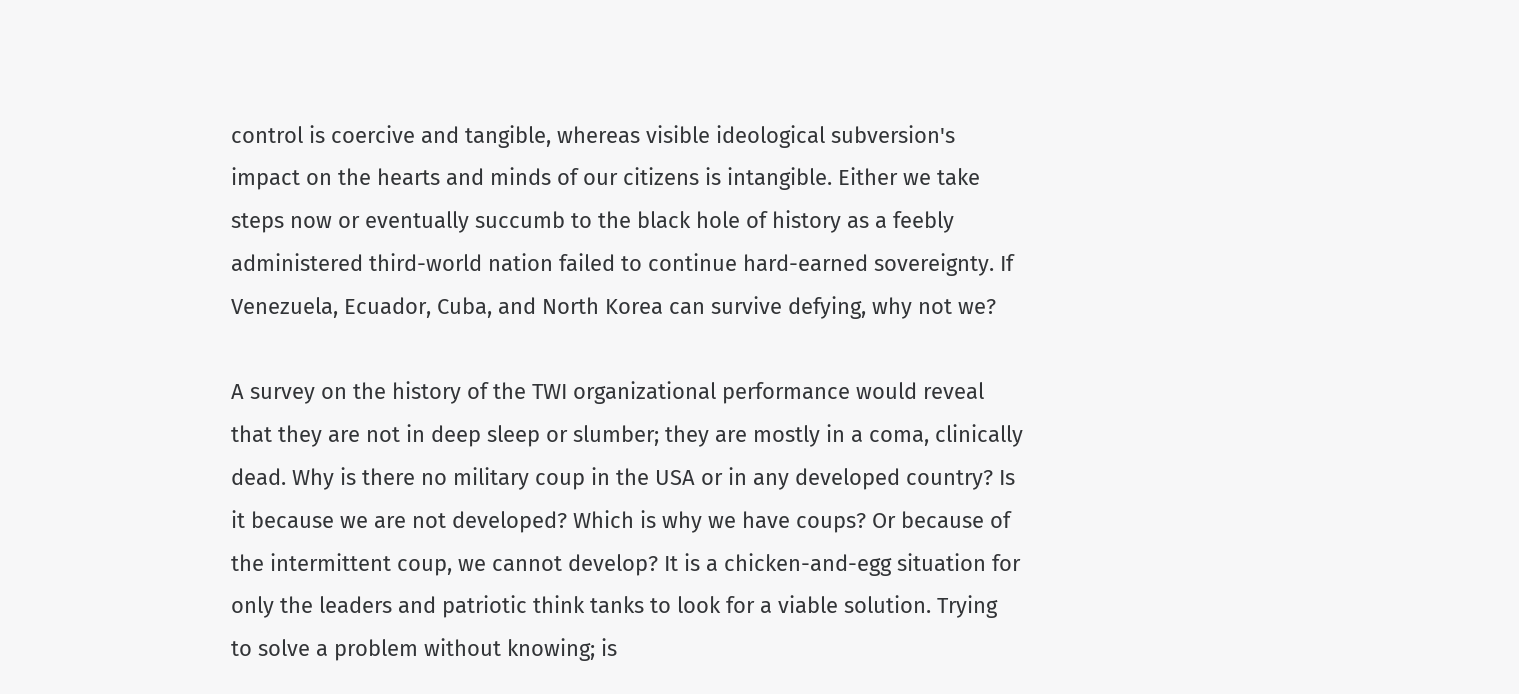control is coercive and tangible, whereas visible ideological subversion's impact on the hearts and minds of our citizens is intangible. Either we take steps now or eventually succumb to the black hole of history as a feebly administered third-world nation failed to continue hard-earned sovereignty. If Venezuela, Ecuador, Cuba, and North Korea can survive defying, why not we?

A survey on the history of the TWI organizational performance would reveal that they are not in deep sleep or slumber; they are mostly in a coma, clinically dead. Why is there no military coup in the USA or in any developed country? Is it because we are not developed? Which is why we have coups? Or because of the intermittent coup, we cannot develop? It is a chicken-and-egg situation for only the leaders and patriotic think tanks to look for a viable solution. Trying to solve a problem without knowing; is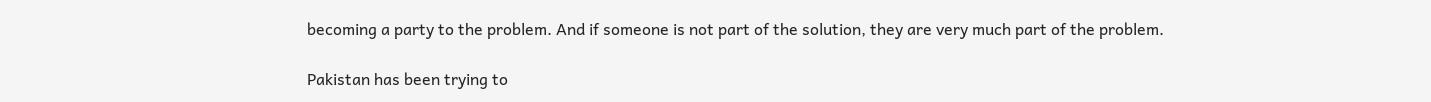becoming a party to the problem. And if someone is not part of the solution, they are very much part of the problem.

Pakistan has been trying to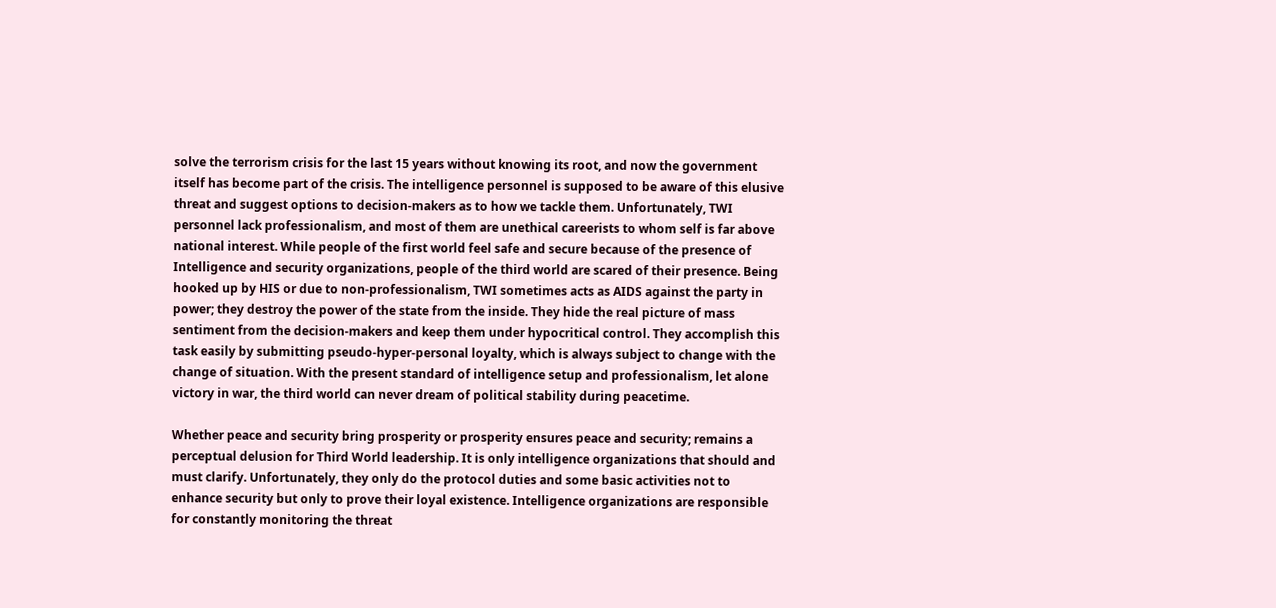solve the terrorism crisis for the last 15 years without knowing its root, and now the government itself has become part of the crisis. The intelligence personnel is supposed to be aware of this elusive threat and suggest options to decision-makers as to how we tackle them. Unfortunately, TWI personnel lack professionalism, and most of them are unethical careerists to whom self is far above national interest. While people of the first world feel safe and secure because of the presence of Intelligence and security organizations, people of the third world are scared of their presence. Being hooked up by HIS or due to non-professionalism, TWI sometimes acts as AIDS against the party in power; they destroy the power of the state from the inside. They hide the real picture of mass sentiment from the decision-makers and keep them under hypocritical control. They accomplish this task easily by submitting pseudo-hyper-personal loyalty, which is always subject to change with the change of situation. With the present standard of intelligence setup and professionalism, let alone victory in war, the third world can never dream of political stability during peacetime.

Whether peace and security bring prosperity or prosperity ensures peace and security; remains a perceptual delusion for Third World leadership. It is only intelligence organizations that should and must clarify. Unfortunately, they only do the protocol duties and some basic activities not to enhance security but only to prove their loyal existence. Intelligence organizations are responsible for constantly monitoring the threat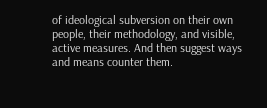of ideological subversion on their own people, their methodology, and visible, active measures. And then suggest ways and means counter them.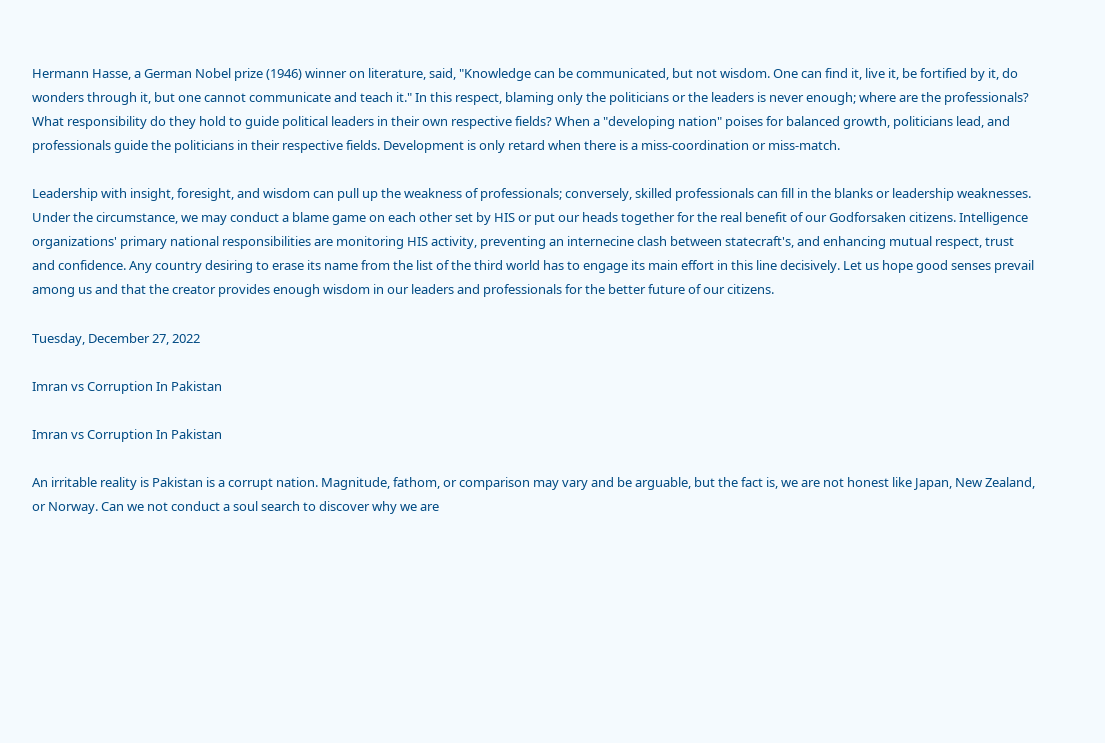Hermann Hasse, a German Nobel prize (1946) winner on literature, said, "Knowledge can be communicated, but not wisdom. One can find it, live it, be fortified by it, do wonders through it, but one cannot communicate and teach it." In this respect, blaming only the politicians or the leaders is never enough; where are the professionals? What responsibility do they hold to guide political leaders in their own respective fields? When a "developing nation" poises for balanced growth, politicians lead, and professionals guide the politicians in their respective fields. Development is only retard when there is a miss-coordination or miss-match.

Leadership with insight, foresight, and wisdom can pull up the weakness of professionals; conversely, skilled professionals can fill in the blanks or leadership weaknesses. Under the circumstance, we may conduct a blame game on each other set by HIS or put our heads together for the real benefit of our Godforsaken citizens. Intelligence organizations' primary national responsibilities are monitoring HIS activity, preventing an internecine clash between statecraft's, and enhancing mutual respect, trust and confidence. Any country desiring to erase its name from the list of the third world has to engage its main effort in this line decisively. Let us hope good senses prevail among us and that the creator provides enough wisdom in our leaders and professionals for the better future of our citizens.

Tuesday, December 27, 2022

Imran vs Corruption In Pakistan

Imran vs Corruption In Pakistan

An irritable reality is Pakistan is a corrupt nation. Magnitude, fathom, or comparison may vary and be arguable, but the fact is, we are not honest like Japan, New Zealand, or Norway. Can we not conduct a soul search to discover why we are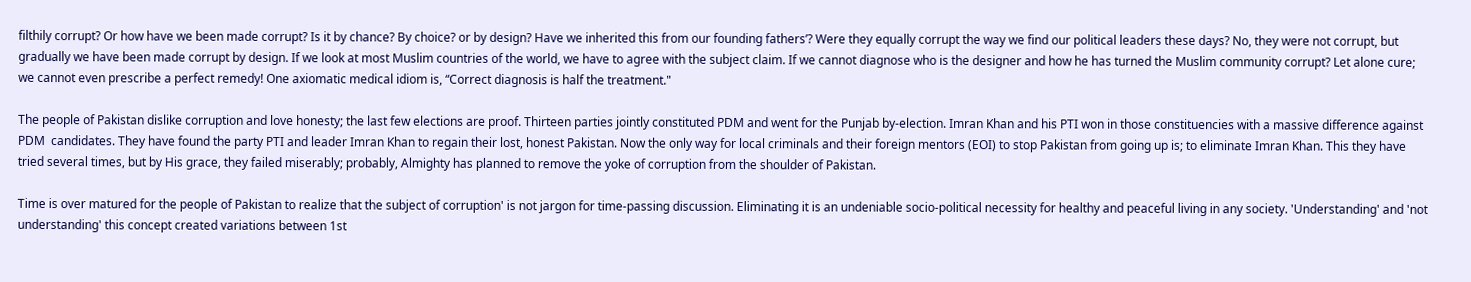filthily corrupt? Or how have we been made corrupt? Is it by chance? By choice? or by design? Have we inherited this from our founding fathers’? Were they equally corrupt the way we find our political leaders these days? No, they were not corrupt, but gradually we have been made corrupt by design. If we look at most Muslim countries of the world, we have to agree with the subject claim. If we cannot diagnose who is the designer and how he has turned the Muslim community corrupt? Let alone cure; we cannot even prescribe a perfect remedy! One axiomatic medical idiom is, “Correct diagnosis is half the treatment."

The people of Pakistan dislike corruption and love honesty; the last few elections are proof. Thirteen parties jointly constituted PDM and went for the Punjab by-election. Imran Khan and his PTI won in those constituencies with a massive difference against PDM  candidates. They have found the party PTI and leader Imran Khan to regain their lost, honest Pakistan. Now the only way for local criminals and their foreign mentors (EOI) to stop Pakistan from going up is; to eliminate Imran Khan. This they have tried several times, but by His grace, they failed miserably; probably, Almighty has planned to remove the yoke of corruption from the shoulder of Pakistan.

Time is over matured for the people of Pakistan to realize that the subject of corruption' is not jargon for time-passing discussion. Eliminating it is an undeniable socio-political necessity for healthy and peaceful living in any society. 'Understanding' and 'not understanding' this concept created variations between 1st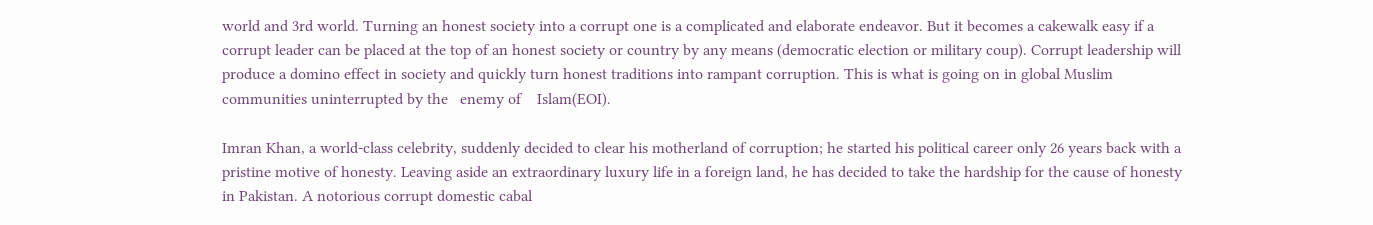world and 3rd world. Turning an honest society into a corrupt one is a complicated and elaborate endeavor. But it becomes a cakewalk easy if a corrupt leader can be placed at the top of an honest society or country by any means (democratic election or military coup). Corrupt leadership will produce a domino effect in society and quickly turn honest traditions into rampant corruption. This is what is going on in global Muslim communities uninterrupted by the   enemy of    Islam(EOI).

Imran Khan, a world-class celebrity, suddenly decided to clear his motherland of corruption; he started his political career only 26 years back with a pristine motive of honesty. Leaving aside an extraordinary luxury life in a foreign land, he has decided to take the hardship for the cause of honesty in Pakistan. A notorious corrupt domestic cabal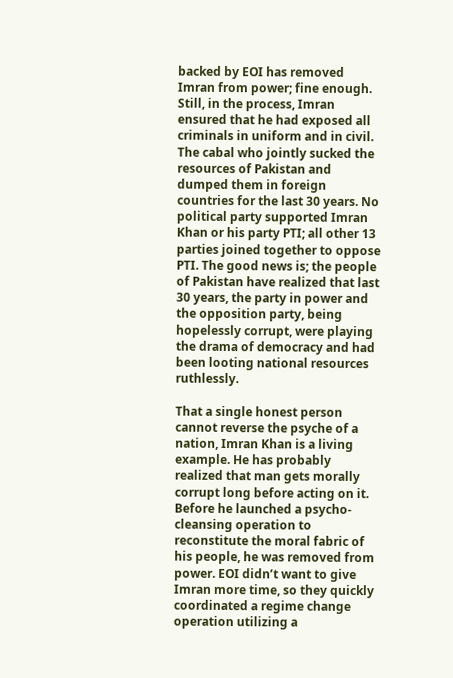backed by EOI has removed Imran from power; fine enough. Still, in the process, Imran ensured that he had exposed all criminals in uniform and in civil. The cabal who jointly sucked the resources of Pakistan and dumped them in foreign countries for the last 30 years. No political party supported Imran Khan or his party PTI; all other 13 parties joined together to oppose PTI. The good news is; the people of Pakistan have realized that last 30 years, the party in power and the opposition party, being hopelessly corrupt, were playing the drama of democracy and had been looting national resources ruthlessly.

That a single honest person cannot reverse the psyche of a nation, Imran Khan is a living example. He has probably realized that man gets morally corrupt long before acting on it. Before he launched a psycho-cleansing operation to reconstitute the moral fabric of his people, he was removed from power. EOI didn’t want to give Imran more time, so they quickly coordinated a regime change operation utilizing a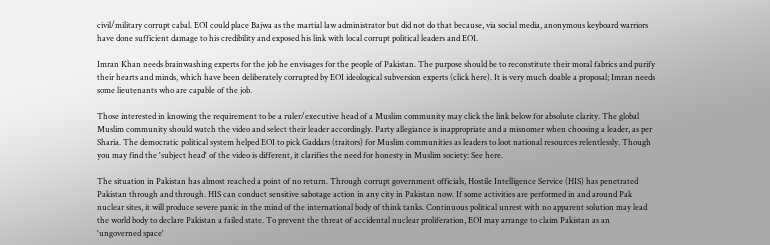civil/military corrupt cabal. EOI could place Bajwa as the martial law administrator but did not do that because, via social media, anonymous keyboard warriors have done sufficient damage to his credibility and exposed his link with local corrupt political leaders and EOI.

Imran Khan needs brainwashing experts for the job he envisages for the people of Pakistan. The purpose should be to reconstitute their moral fabrics and purify their hearts and minds, which have been deliberately corrupted by EOI ideological subversion experts (click here). It is very much doable a proposal; Imran needs some lieutenants who are capable of the job.

Those interested in knowing the requirement to be a ruler/executive head of a Muslim community may click the link below for absolute clarity. The global Muslim community should watch the video and select their leader accordingly. Party allegiance is inappropriate and a misnomer when choosing a leader, as per Sharia. The democratic political system helped EOI to pick Gaddars (traitors) for Muslim communities as leaders to loot national resources relentlessly. Though you may find the 'subject head' of the video is different, it clarifies the need for honesty in Muslim society: See here.

The situation in Pakistan has almost reached a point of no return. Through corrupt government officials, Hostile Intelligence Service (HIS) has penetrated Pakistan through and through. HIS can conduct sensitive sabotage action in any city in Pakistan now. If some activities are performed in and around Pak nuclear sites, it will produce severe panic in the mind of the international body of think tanks. Continuous political unrest with no apparent solution may lead the world body to declare Pakistan a failed state. To prevent the threat of accidental nuclear proliferation, EOI may arrange to claim Pakistan as an 'ungoverned space'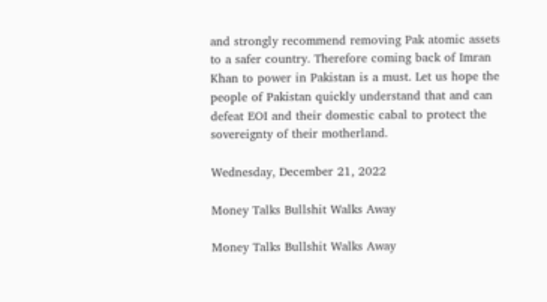and strongly recommend removing Pak atomic assets to a safer country. Therefore coming back of Imran Khan to power in Pakistan is a must. Let us hope the people of Pakistan quickly understand that and can defeat EOI and their domestic cabal to protect the sovereignty of their motherland.

Wednesday, December 21, 2022

Money Talks Bullshit Walks Away

Money Talks Bullshit Walks Away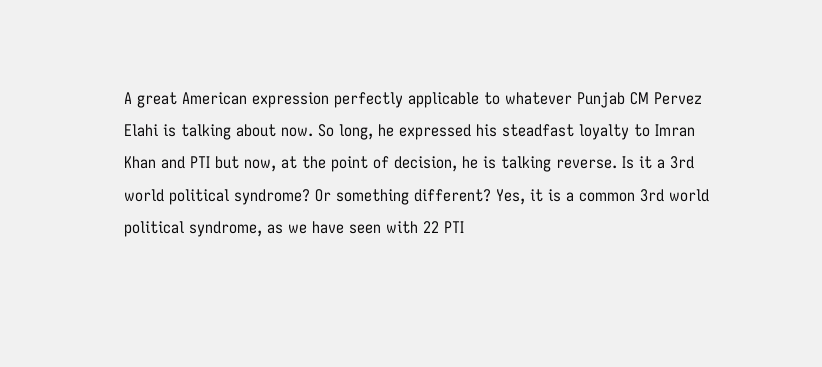A great American expression perfectly applicable to whatever Punjab CM Pervez Elahi is talking about now. So long, he expressed his steadfast loyalty to Imran Khan and PTI but now, at the point of decision, he is talking reverse. Is it a 3rd world political syndrome? Or something different? Yes, it is a common 3rd world political syndrome, as we have seen with 22 PTI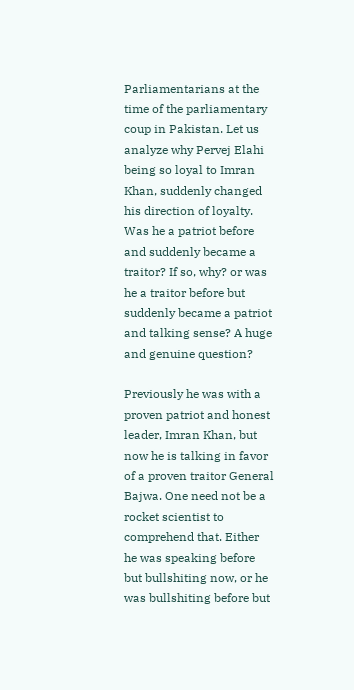Parliamentarians at the time of the parliamentary coup in Pakistan. Let us analyze why Pervej Elahi being so loyal to Imran Khan, suddenly changed his direction of loyalty. Was he a patriot before and suddenly became a traitor? If so, why? or was he a traitor before but suddenly became a patriot and talking sense? A huge and genuine question?

Previously he was with a proven patriot and honest leader, Imran Khan, but now he is talking in favor of a proven traitor General Bajwa. One need not be a rocket scientist to comprehend that. Either he was speaking before but bullshiting now, or he was bullshiting before but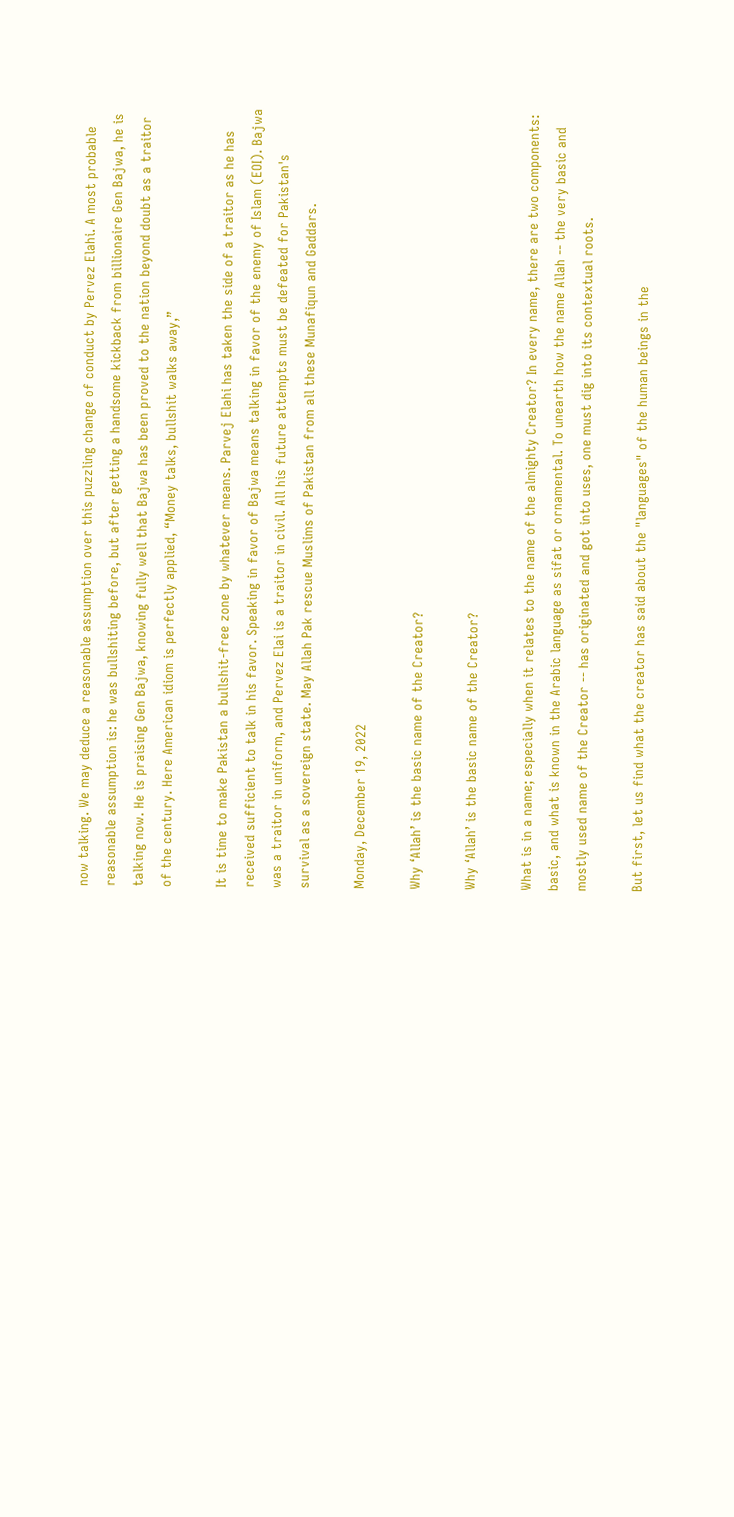now talking. We may deduce a reasonable assumption over this puzzling change of conduct by Pervez Elahi. A most probable reasonable assumption is: he was bullshiting before, but after getting a handsome kickback from billionaire Gen Bajwa, he is talking now. He is praising Gen Bajwa, knowing fully well that Bajwa has been proved to the nation beyond doubt as a traitor of the century. Here American idiom is perfectly applied, “Money talks, bullshit walks away,”

It is time to make Pakistan a bullshit-free zone by whatever means. Parvej Elahi has taken the side of a traitor as he has received sufficient to talk in his favor. Speaking in favor of Bajwa means talking in favor of the enemy of Islam (EOI). Bajwa was a traitor in uniform, and Pervez Elai is a traitor in civil. All his future attempts must be defeated for Pakistan's survival as a sovereign state. May Allah Pak rescue Muslims of Pakistan from all these Munafiqun and Gaddars.

Monday, December 19, 2022

Why ‘Allah’ is the basic name of the Creator?

Why ‘Allah’ is the basic name of the Creator?

What is in a name; especially when it relates to the name of the almighty Creator? In every name, there are two components: basic, and what is known in the Arabic language as sifat or ornamental. To unearth how the name Allah -- the very basic and mostly used name of the Creator -- has originated and got into uses, one must dig into its contextual roots.

But first, let us find what the creator has said about the "languages" of the human beings in the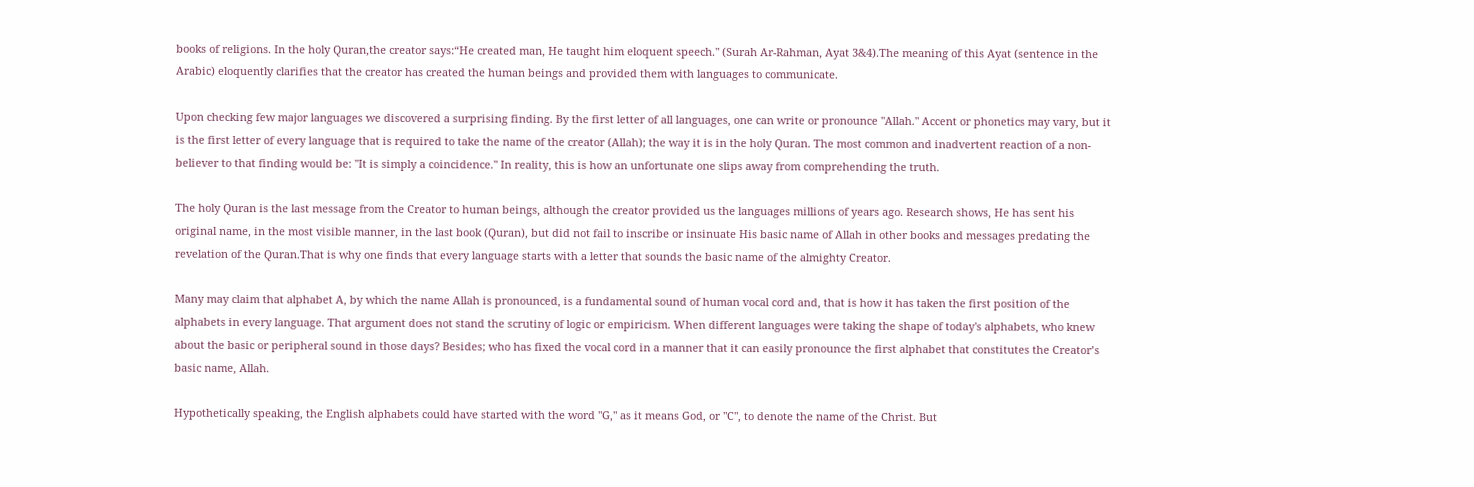books of religions. In the holy Quran,the creator says:“He created man, He taught him eloquent speech." (Surah Ar-Rahman, Ayat 3&4).The meaning of this Ayat (sentence in the Arabic) eloquently clarifies that the creator has created the human beings and provided them with languages to communicate.

Upon checking few major languages we discovered a surprising finding. By the first letter of all languages, one can write or pronounce "Allah." Accent or phonetics may vary, but it is the first letter of every language that is required to take the name of the creator (Allah); the way it is in the holy Quran. The most common and inadvertent reaction of a non-believer to that finding would be: "It is simply a coincidence." In reality, this is how an unfortunate one slips away from comprehending the truth.

The holy Quran is the last message from the Creator to human beings, although the creator provided us the languages millions of years ago. Research shows, He has sent his original name, in the most visible manner, in the last book (Quran), but did not fail to inscribe or insinuate His basic name of Allah in other books and messages predating the revelation of the Quran.That is why one finds that every language starts with a letter that sounds the basic name of the almighty Creator.

Many may claim that alphabet A, by which the name Allah is pronounced, is a fundamental sound of human vocal cord and, that is how it has taken the first position of the alphabets in every language. That argument does not stand the scrutiny of logic or empiricism. When different languages were taking the shape of today's alphabets, who knew about the basic or peripheral sound in those days? Besides; who has fixed the vocal cord in a manner that it can easily pronounce the first alphabet that constitutes the Creator’s basic name, Allah.

Hypothetically speaking, the English alphabets could have started with the word "G," as it means God, or "C", to denote the name of the Christ. But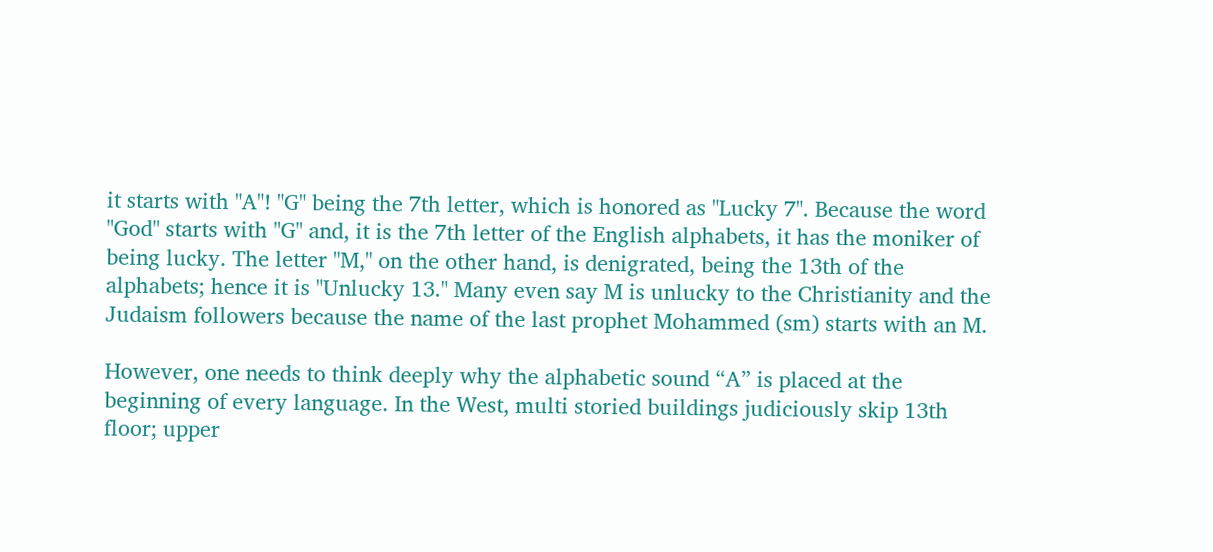it starts with "A"! "G" being the 7th letter, which is honored as "Lucky 7". Because the word "God" starts with "G" and, it is the 7th letter of the English alphabets, it has the moniker of being lucky. The letter "M," on the other hand, is denigrated, being the 13th of the alphabets; hence it is "Unlucky 13." Many even say M is unlucky to the Christianity and the Judaism followers because the name of the last prophet Mohammed (sm) starts with an M.

However, one needs to think deeply why the alphabetic sound “A” is placed at the beginning of every language. In the West, multi storied buildings judiciously skip 13th floor; upper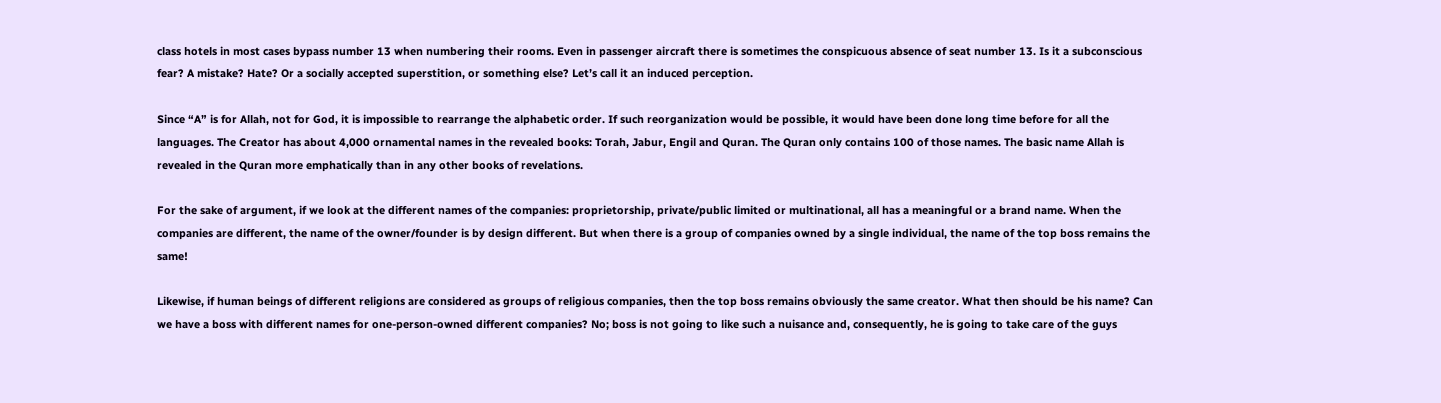class hotels in most cases bypass number 13 when numbering their rooms. Even in passenger aircraft there is sometimes the conspicuous absence of seat number 13. Is it a subconscious fear? A mistake? Hate? Or a socially accepted superstition, or something else? Let’s call it an induced perception.

Since “A” is for Allah, not for God, it is impossible to rearrange the alphabetic order. If such reorganization would be possible, it would have been done long time before for all the languages. The Creator has about 4,000 ornamental names in the revealed books: Torah, Jabur, Engil and Quran. The Quran only contains 100 of those names. The basic name Allah is revealed in the Quran more emphatically than in any other books of revelations.

For the sake of argument, if we look at the different names of the companies: proprietorship, private/public limited or multinational, all has a meaningful or a brand name. When the companies are different, the name of the owner/founder is by design different. But when there is a group of companies owned by a single individual, the name of the top boss remains the same!

Likewise, if human beings of different religions are considered as groups of religious companies, then the top boss remains obviously the same creator. What then should be his name? Can we have a boss with different names for one-person-owned different companies? No; boss is not going to like such a nuisance and, consequently, he is going to take care of the guys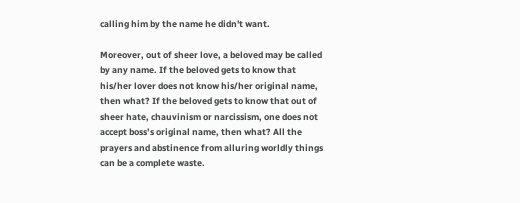calling him by the name he didn't want.

Moreover, out of sheer love, a beloved may be called by any name. If the beloved gets to know that his/her lover does not know his/her original name, then what? If the beloved gets to know that out of sheer hate, chauvinism or narcissism, one does not accept boss’s original name, then what? All the prayers and abstinence from alluring worldly things can be a complete waste.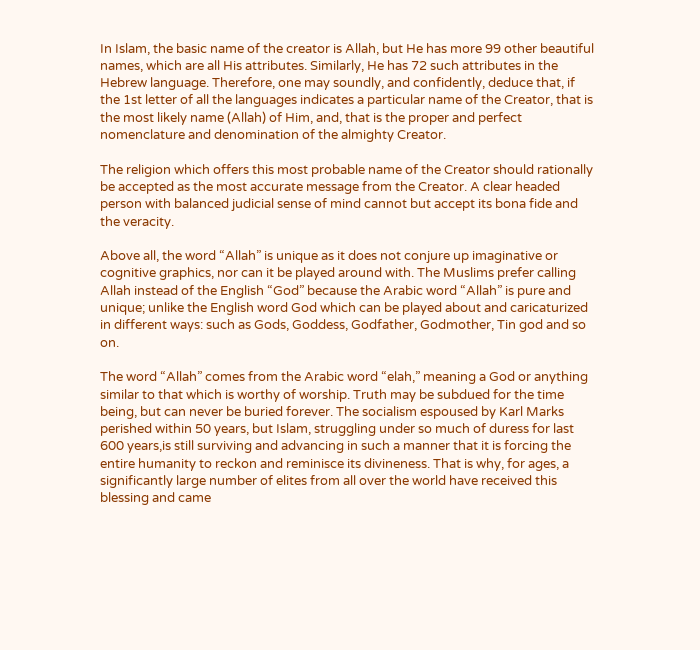In Islam, the basic name of the creator is Allah, but He has more 99 other beautiful names, which are all His attributes. Similarly, He has 72 such attributes in the Hebrew language. Therefore, one may soundly, and confidently, deduce that, if the 1st letter of all the languages indicates a particular name of the Creator, that is the most likely name (Allah) of Him, and, that is the proper and perfect nomenclature and denomination of the almighty Creator.

The religion which offers this most probable name of the Creator should rationally be accepted as the most accurate message from the Creator. A clear headed person with balanced judicial sense of mind cannot but accept its bona fide and the veracity.

Above all, the word “Allah” is unique as it does not conjure up imaginative or cognitive graphics, nor can it be played around with. The Muslims prefer calling Allah instead of the English “God” because the Arabic word “Allah” is pure and unique; unlike the English word God which can be played about and caricaturized in different ways: such as Gods, Goddess, Godfather, Godmother, Tin god and so on.

The word “Allah” comes from the Arabic word “elah,” meaning a God or anything similar to that which is worthy of worship. Truth may be subdued for the time being, but can never be buried forever. The socialism espoused by Karl Marks perished within 50 years, but Islam, struggling under so much of duress for last 600 years,is still surviving and advancing in such a manner that it is forcing the entire humanity to reckon and reminisce its divineness. That is why, for ages, a significantly large number of elites from all over the world have received this blessing and came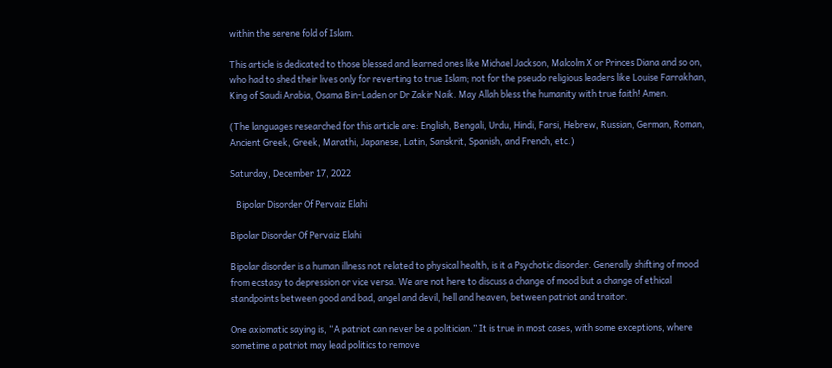within the serene fold of Islam.

This article is dedicated to those blessed and learned ones like Michael Jackson, Malcolm X or Princes Diana and so on, who had to shed their lives only for reverting to true Islam; not for the pseudo religious leaders like Louise Farrakhan, King of Saudi Arabia, Osama Bin-Laden or Dr Zakir Naik. May Allah bless the humanity with true faith! Amen.

(The languages researched for this article are: English, Bengali, Urdu, Hindi, Farsi, Hebrew, Russian, German, Roman, Ancient Greek, Greek, Marathi, Japanese, Latin, Sanskrit, Spanish, and French, etc.)

Saturday, December 17, 2022

   Bipolar Disorder Of Pervaiz Elahi

Bipolar Disorder Of Pervaiz Elahi

Bipolar disorder is a human illness not related to physical health, is it a Psychotic disorder. Generally shifting of mood from ecstasy to depression or vice versa. We are not here to discuss a change of mood but a change of ethical standpoints between good and bad, angel and devil, hell and heaven, between patriot and traitor.

One axiomatic saying is, “A patriot can never be a politician.” It is true in most cases, with some exceptions, where sometime a patriot may lead politics to remove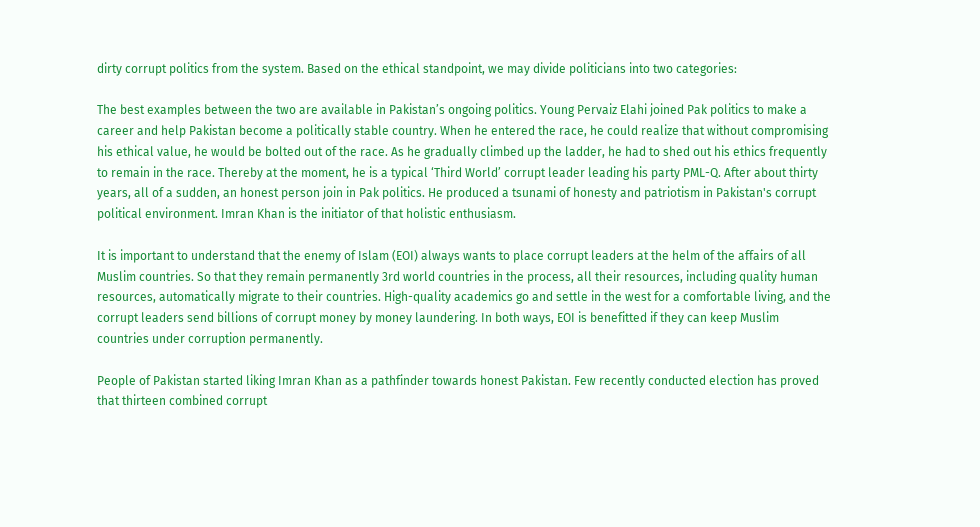dirty corrupt politics from the system. Based on the ethical standpoint, we may divide politicians into two categories:

The best examples between the two are available in Pakistan’s ongoing politics. Young Pervaiz Elahi joined Pak politics to make a career and help Pakistan become a politically stable country. When he entered the race, he could realize that without compromising his ethical value, he would be bolted out of the race. As he gradually climbed up the ladder, he had to shed out his ethics frequently to remain in the race. Thereby at the moment, he is a typical ‘Third World’ corrupt leader leading his party PML-Q. After about thirty years, all of a sudden, an honest person join in Pak politics. He produced a tsunami of honesty and patriotism in Pakistan's corrupt political environment. Imran Khan is the initiator of that holistic enthusiasm.

It is important to understand that the enemy of Islam (EOI) always wants to place corrupt leaders at the helm of the affairs of all Muslim countries. So that they remain permanently 3rd world countries in the process, all their resources, including quality human resources, automatically migrate to their countries. High-quality academics go and settle in the west for a comfortable living, and the corrupt leaders send billions of corrupt money by money laundering. In both ways, EOI is benefitted if they can keep Muslim countries under corruption permanently.

People of Pakistan started liking Imran Khan as a pathfinder towards honest Pakistan. Few recently conducted election has proved that thirteen combined corrupt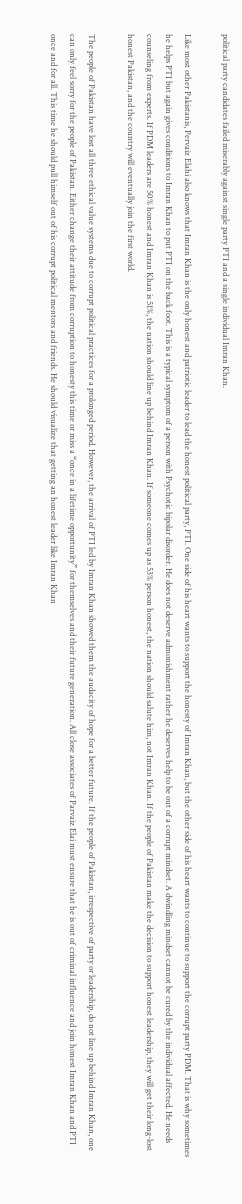political party candidates failed miserably against single party PTI and a single individual Imran Khan.

Like most other Pakistanis, Pervaiz Elahi also knows that Imran Khan is the only honest and patriotic leader to lead the honest political party, PTI. One side of his heart wants to support the honesty of Imran Khan, but the other side of his heart wants to continue to support the corrupt party PDM. That is why sometimes he helps PTI but again gives conditions to Imran Khan to put PTI on the back foot. This is a typical symptom of a person with Psychotic bipolar disorder. He does not deserve admonishment rather he deserves help to be out of a corrupt mindset. A dwindling mindset cannot be cured by the individual affected. He needs counseling from experts. If PDM leaders are 50% honest and Imran Khan is 51%, the nation should line up behind Imran Khan. If someone comes up as 53% person honest, the nation should salute him, not Imran Khan. If the people of Pakistan make the decision to support honest leadership, they will get their long-lost honest Pakistan, and the country will eventually join the first world.

The people of Pakistan have lost all three ethical value systems due to corrupt political practices for a prolonged period. However, the arrival of PTI led by Imran Khan showed them the audacity of hope for a better future. If the people of Pakistan, irrespective of party or leadership, do not line up behind Imran Khan, one can only feel sorry for the people of Pakistan. Either change their attitude from corruption to honesty this time or miss a “once in a lifetime opportunity” for themselves and their future generation. All close associates of Parvaiz Elai must ensure that he is out of criminal influence and join honest Imran Khan and PTI once and for all. This time he should pull himself out of his corrupt political mentors and friends. He should visualize that getting an honest leader like Imran Khan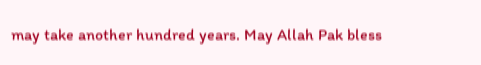may take another hundred years. May Allah Pak bless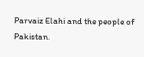Parvaiz Elahi and the people of Pakistan.